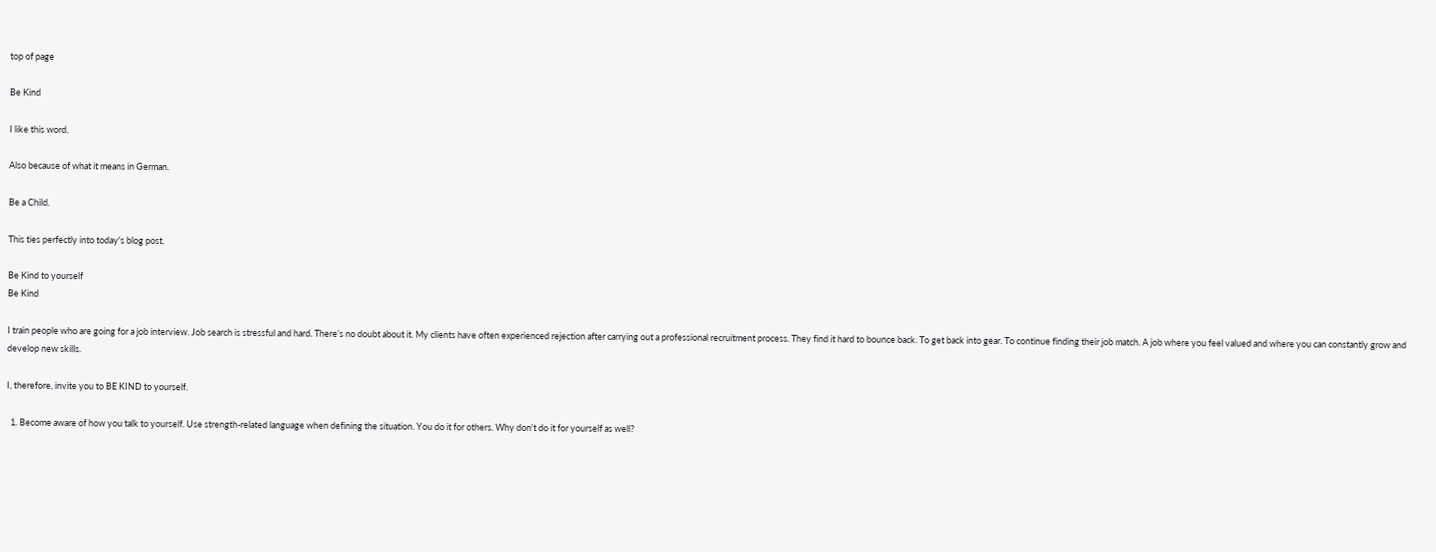top of page

Be Kind

I like this word.

Also because of what it means in German.

Be a Child.

This ties perfectly into today's blog post.

Be Kind to yourself
Be Kind

I train people who are going for a job interview. Job search is stressful and hard. There’s no doubt about it. My clients have often experienced rejection after carrying out a professional recruitment process. They find it hard to bounce back. To get back into gear. To continue finding their job match. A job where you feel valued and where you can constantly grow and develop new skills.

I, therefore, invite you to BE KIND to yourself.

  1. Become aware of how you talk to yourself. Use strength-related language when defining the situation. You do it for others. Why don't do it for yourself as well?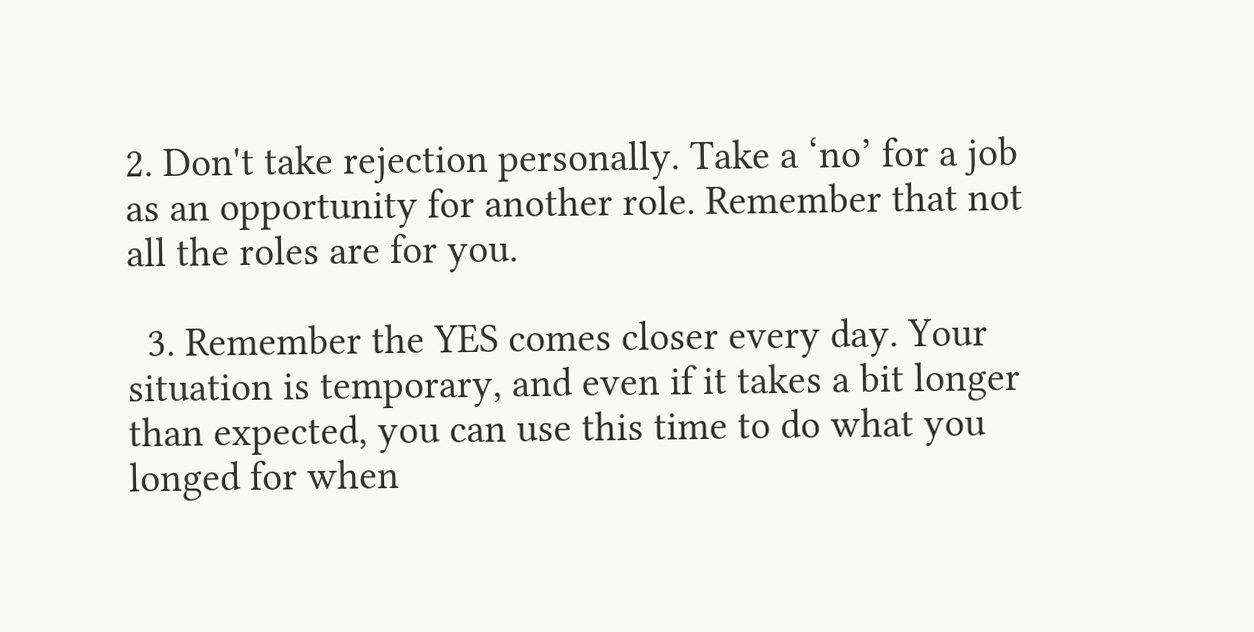2. Don't take rejection personally. Take a ‘no’ for a job as an opportunity for another role. Remember that not all the roles are for you.

  3. Remember the YES comes closer every day. Your situation is temporary, and even if it takes a bit longer than expected, you can use this time to do what you longed for when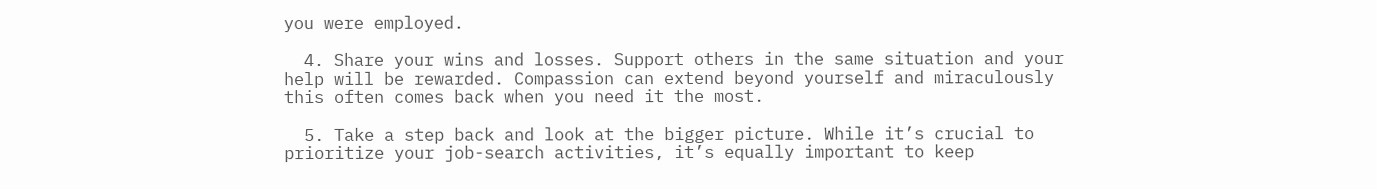you were employed.

  4. Share your wins and losses. Support others in the same situation and your help will be rewarded. Compassion can extend beyond yourself and miraculously this often comes back when you need it the most.

  5. Take a step back and look at the bigger picture. While it’s crucial to prioritize your job-search activities, it’s equally important to keep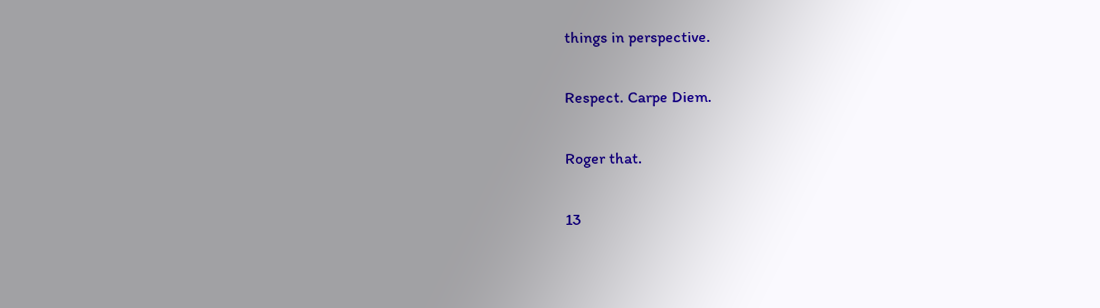things in perspective.

Respect. Carpe Diem.

Roger that.

13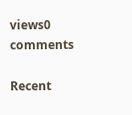views0 comments

Recent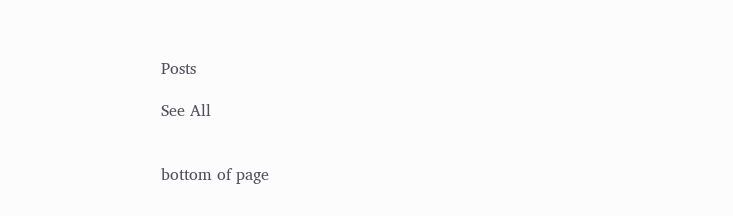Posts

See All


bottom of page